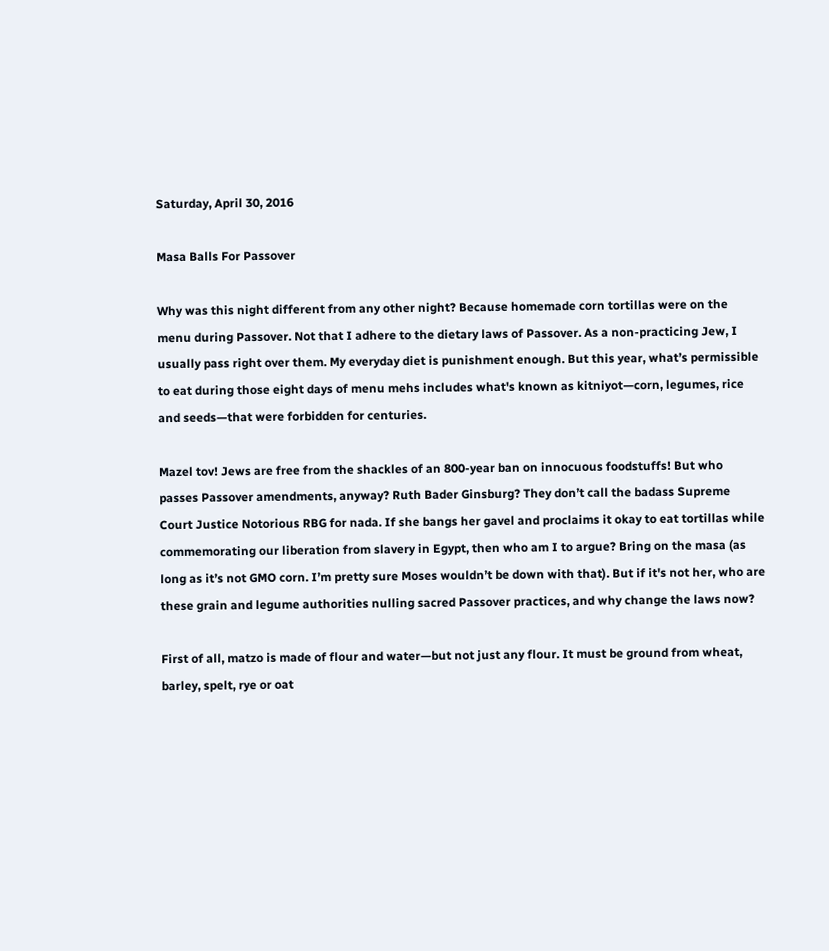Saturday, April 30, 2016

Masa Balls For Passover

Why was this night different from any other night? Because homemade corn tortillas were on the menu during Passover. Not that I adhere to the dietary laws of Passover. As a non-practicing Jew, I usually pass right over them. My everyday diet is punishment enough. But this year, what’s permissible to eat during those eight days of menu mehs includes what's known as kitniyot—corn, legumes, rice and seeds—that were forbidden for centuries.

Mazel tov! Jews are free from the shackles of an 800-year ban on innocuous foodstuffs! But who passes Passover amendments, anyway? Ruth Bader Ginsburg? They don’t call the badass Supreme Court Justice Notorious RBG for nada. If she bangs her gavel and proclaims it okay to eat tortillas while commemorating our liberation from slavery in Egypt, then who am I to argue? Bring on the masa (as long as it’s not GMO corn. I’m pretty sure Moses wouldn’t be down with that). But if it's not her, who are these grain and legume authorities nulling sacred Passover practices, and why change the laws now?

First of all, matzo is made of flour and water—but not just any flour. It must be ground from wheat, barley, spelt, rye or oat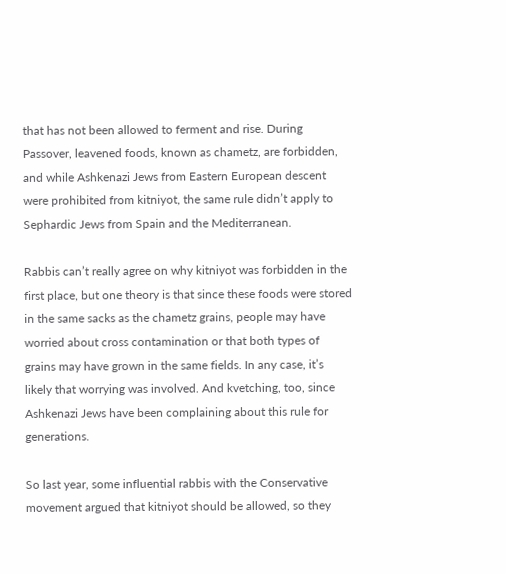that has not been allowed to ferment and rise. During Passover, leavened foods, known as chametz, are forbidden, and while Ashkenazi Jews from Eastern European descent were prohibited from kitniyot, the same rule didn’t apply to Sephardic Jews from Spain and the Mediterranean.

Rabbis can’t really agree on why kitniyot was forbidden in the first place, but one theory is that since these foods were stored in the same sacks as the chametz grains, people may have worried about cross contamination or that both types of grains may have grown in the same fields. In any case, it’s likely that worrying was involved. And kvetching, too, since Ashkenazi Jews have been complaining about this rule for generations.

So last year, some influential rabbis with the Conservative movement argued that kitniyot should be allowed, so they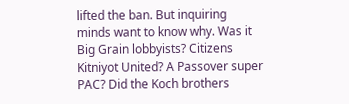lifted the ban. But inquiring minds want to know why. Was it Big Grain lobbyists? Citizens Kitniyot United? A Passover super PAC? Did the Koch brothers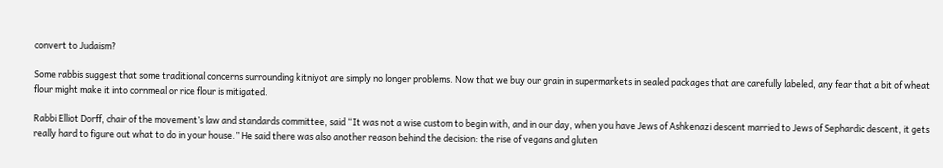convert to Judaism?

Some rabbis suggest that some traditional concerns surrounding kitniyot are simply no longer problems. Now that we buy our grain in supermarkets in sealed packages that are carefully labeled, any fear that a bit of wheat flour might make it into cornmeal or rice flour is mitigated.

Rabbi Elliot Dorff, chair of the movement’s law and standards committee, said “It was not a wise custom to begin with, and in our day, when you have Jews of Ashkenazi descent married to Jews of Sephardic descent, it gets really hard to figure out what to do in your house.” He said there was also another reason behind the decision: the rise of vegans and gluten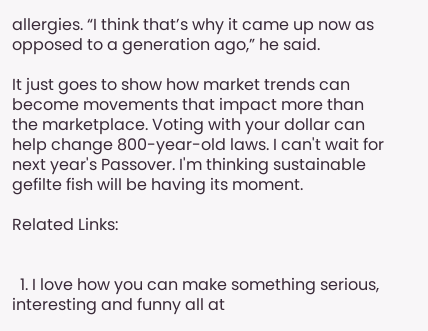allergies. “I think that’s why it came up now as opposed to a generation ago,” he said.

It just goes to show how market trends can become movements that impact more than the marketplace. Voting with your dollar can help change 800-year-old laws. I can't wait for next year's Passover. I'm thinking sustainable gefilte fish will be having its moment.

Related Links:


  1. I love how you can make something serious, interesting and funny all at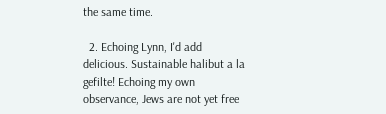the same time.

  2. Echoing Lynn, I'd add delicious. Sustainable halibut a la gefilte! Echoing my own observance, Jews are not yet free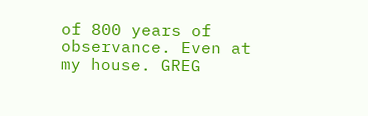of 800 years of observance. Even at my house. GREG